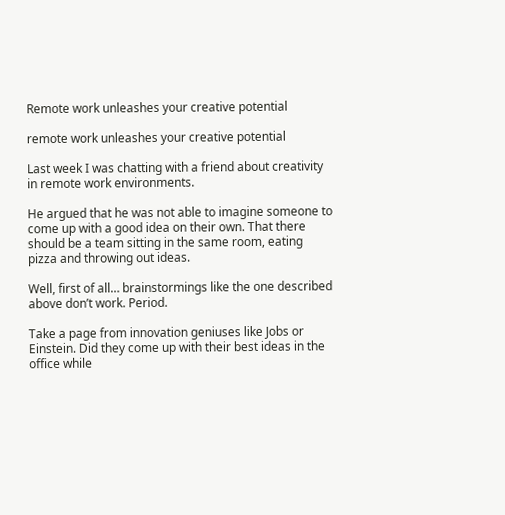Remote work unleashes your creative potential

remote work unleashes your creative potential

Last week I was chatting with a friend about creativity in remote work environments.

He argued that he was not able to imagine someone to come up with a good idea on their own. That there should be a team sitting in the same room, eating pizza and throwing out ideas.

Well, first of all… brainstormings like the one described above don’t work. Period.

Take a page from innovation geniuses like Jobs or Einstein. Did they come up with their best ideas in the office while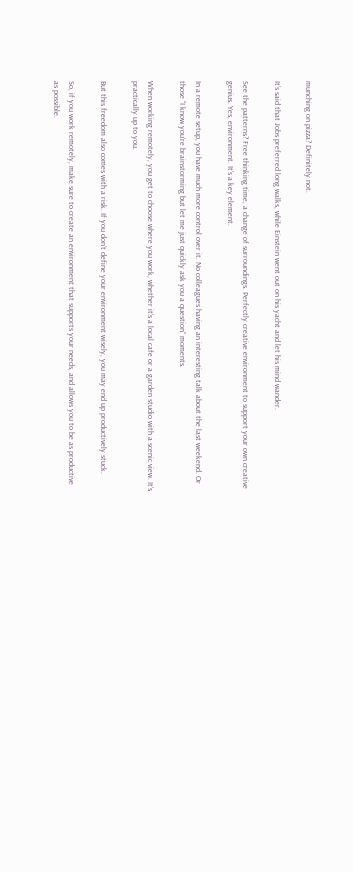munching on pizza? Definitely not.

It’s said that Jobs preferred long walks, while Einstein went out on his yacht and let his mind wander.

See the patterns? Free thinking time, a change of surroundings. Perfectly creative environment to support your own creative genius. Yes, environment. It’s a key element.

In a remote setup, you have much more control over it. No colleagues having an interesting talk about the last weekend. Or those “I know you’re brainstorming but let me just quickly ask you a question” moments.

When working remotely, you get to choose where you work, whether it’s a local cafe or a garden studio with a scenic view. It’s practically up to you.

But this freedom also comes with a risk. If you don’t define your environment wisely, you may end up productively stuck.

So, if you work remotely, make sure to create an environment that supports your needs, and allows you to be as productive as possible.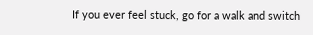If you ever feel stuck, go for a walk and switch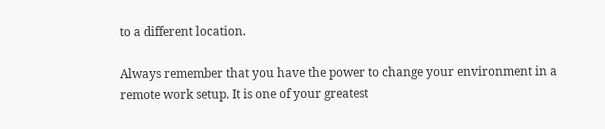to a different location.

Always remember that you have the power to change your environment in a remote work setup. It is one of your greatest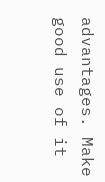advantages. Make good use of it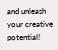and unleash your creative potential!